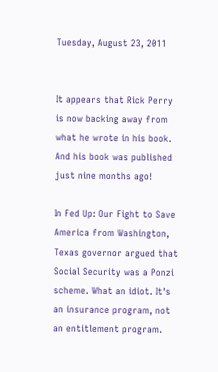Tuesday, August 23, 2011


It appears that Rick Perry is now backing away from what he wrote in his book. And his book was published just nine months ago!

In Fed Up: Our Fight to Save America from Washington, Texas governor argued that Social Security was a Ponzi scheme. What an idiot. It's an insurance program, not an entitlement program.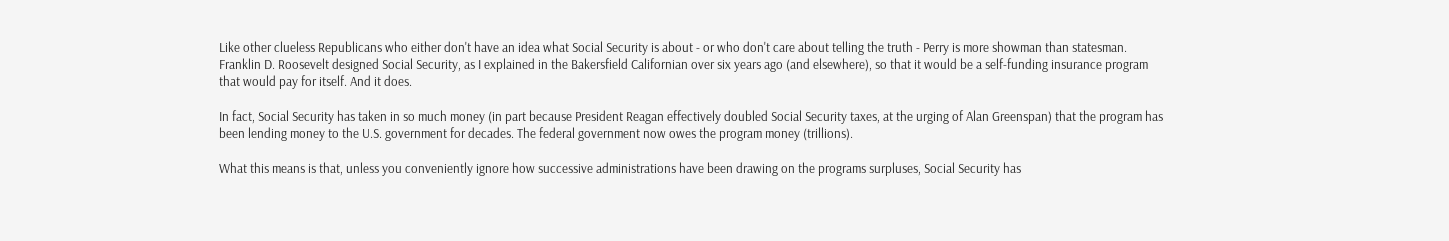Like other clueless Republicans who either don't have an idea what Social Security is about - or who don't care about telling the truth - Perry is more showman than statesman. Franklin D. Roosevelt designed Social Security, as I explained in the Bakersfield Californian over six years ago (and elsewhere), so that it would be a self-funding insurance program that would pay for itself. And it does.

In fact, Social Security has taken in so much money (in part because President Reagan effectively doubled Social Security taxes, at the urging of Alan Greenspan) that the program has been lending money to the U.S. government for decades. The federal government now owes the program money (trillions).

What this means is that, unless you conveniently ignore how successive administrations have been drawing on the programs surpluses, Social Security has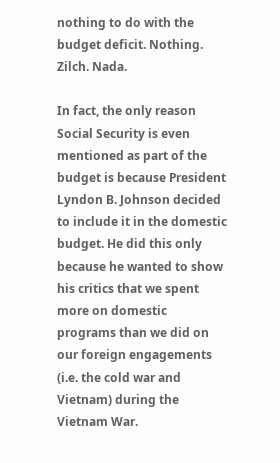nothing to do with the budget deficit. Nothing. Zilch. Nada.

In fact, the only reason Social Security is even mentioned as part of the budget is because President Lyndon B. Johnson decided to include it in the domestic budget. He did this only because he wanted to show his critics that we spent more on domestic programs than we did on our foreign engagements (i.e. the cold war and Vietnam) during the Vietnam War.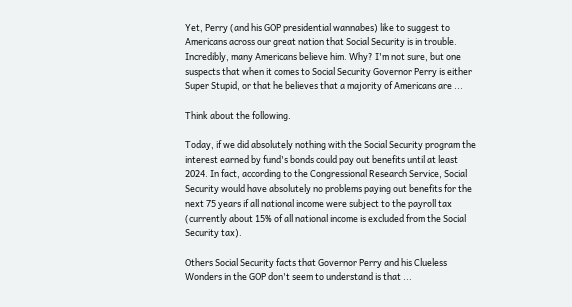Yet, Perry (and his GOP presidential wannabes) like to suggest to Americans across our great nation that Social Security is in trouble. Incredibly, many Americans believe him. Why? I'm not sure, but one suspects that when it comes to Social Security Governor Perry is either Super Stupid, or that he believes that a majority of Americans are ...

Think about the following.

Today, if we did absolutely nothing with the Social Security program the interest earned by fund's bonds could pay out benefits until at least 2024. In fact, according to the Congressional Research Service, Social Security would have absolutely no problems paying out benefits for the next 75 years if all national income were subject to the payroll tax (currently about 15% of all national income is excluded from the Social Security tax).

Others Social Security facts that Governor Perry and his Clueless Wonders in the GOP don't seem to understand is that ...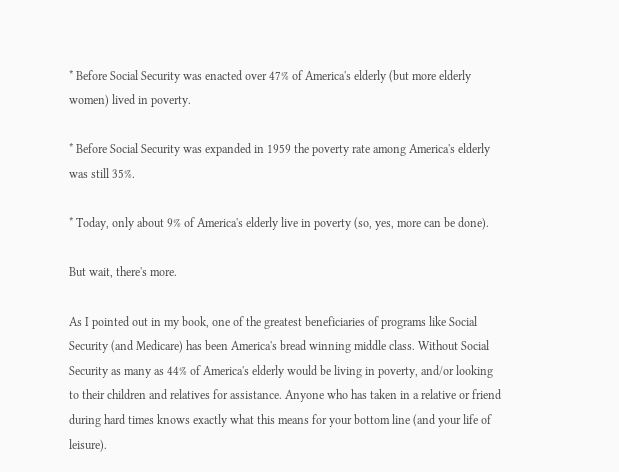* Before Social Security was enacted over 47% of America's elderly (but more elderly women) lived in poverty.

* Before Social Security was expanded in 1959 the poverty rate among America's elderly was still 35%.

* Today, only about 9% of America's elderly live in poverty (so, yes, more can be done).

But wait, there's more.

As I pointed out in my book, one of the greatest beneficiaries of programs like Social Security (and Medicare) has been America's bread winning middle class. Without Social Security as many as 44% of America's elderly would be living in poverty, and/or looking to their children and relatives for assistance. Anyone who has taken in a relative or friend during hard times knows exactly what this means for your bottom line (and your life of leisure).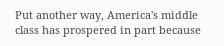Put another way, America's middle class has prospered in part because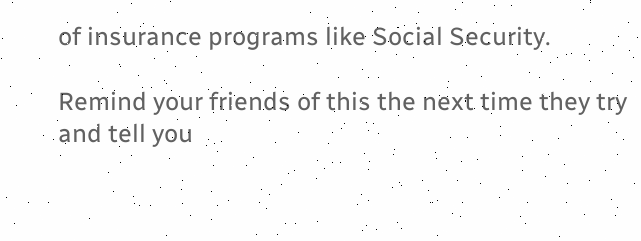of insurance programs like Social Security.

Remind your friends of this the next time they try and tell you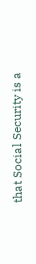that Social Security is a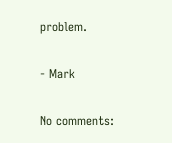problem.

- Mark

No comments: